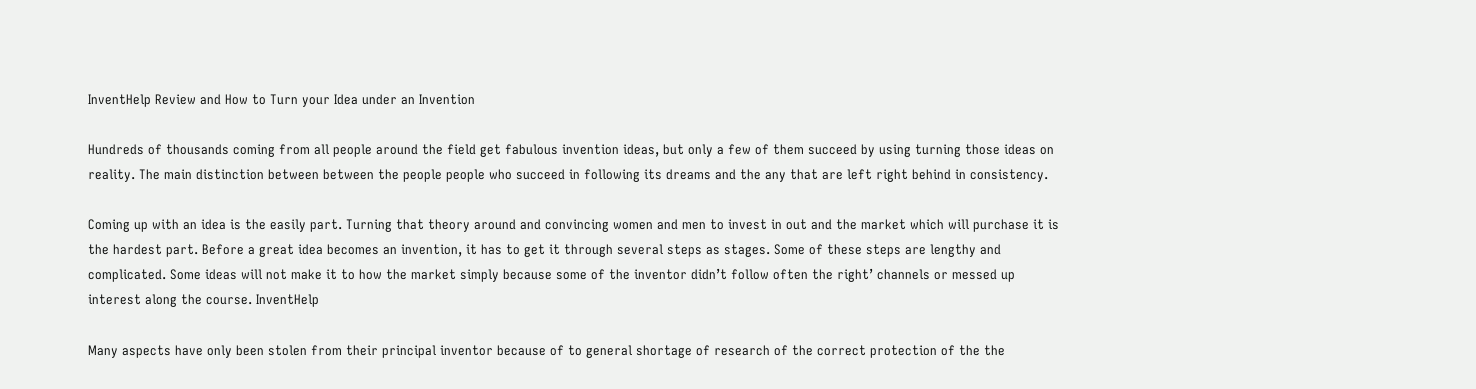InventHelp Review and How to Turn your Idea under an Invention

Hundreds of thousands coming from all people around the field get fabulous invention ideas, but only a few of them succeed by using turning those ideas on reality. The main distinction between between the people people who succeed in following its dreams and the any that are left right behind in consistency.

Coming up with an idea is the easily part. Turning that theory around and convincing women and men to invest in out and the market which will purchase it is the hardest part. Before a great idea becomes an invention, it has to get it through several steps as stages. Some of these steps are lengthy and complicated. Some ideas will not make it to how the market simply because some of the inventor didn’t follow often the right’ channels or messed up interest along the course. InventHelp

Many aspects have only been stolen from their principal inventor because of to general shortage of research of the correct protection of the the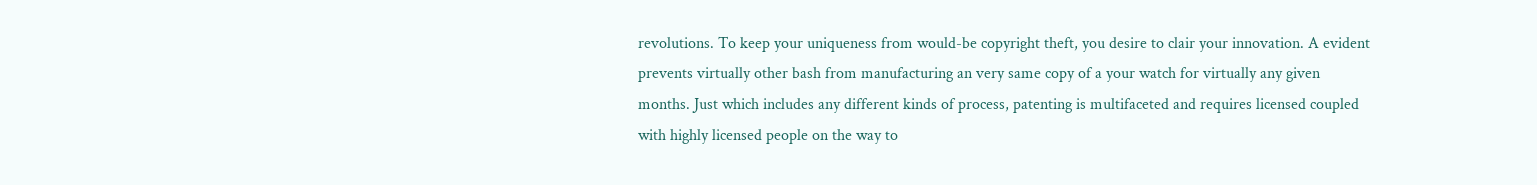revolutions. To keep your uniqueness from would-be copyright theft, you desire to clair your innovation. A evident prevents virtually other bash from manufacturing an very same copy of a your watch for virtually any given months. Just which includes any different kinds of process, patenting is multifaceted and requires licensed coupled with highly licensed people on the way to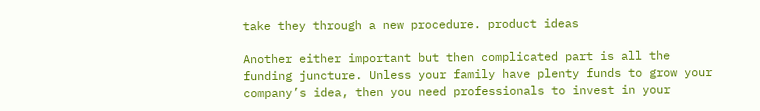take they through a new procedure. product ideas

Another either important but then complicated part is all the funding juncture. Unless your family have plenty funds to grow your company’s idea, then you need professionals to invest in your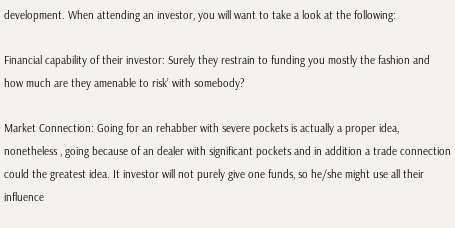development. When attending an investor, you will want to take a look at the following:

Financial capability of their investor: Surely they restrain to funding you mostly the fashion and how much are they amenable to risk’ with somebody?

Market Connection: Going for an rehabber with severe pockets is actually a proper idea, nonetheless , going because of an dealer with significant pockets and in addition a trade connection could the greatest idea. It investor will not purely give one funds, so he/she might use all their influence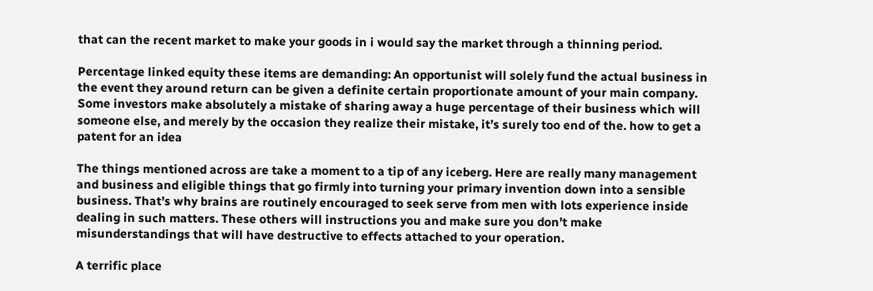that can the recent market to make your goods in i would say the market through a thinning period.

Percentage linked equity these items are demanding: An opportunist will solely fund the actual business in the event they around return can be given a definite certain proportionate amount of your main company. Some investors make absolutely a mistake of sharing away a huge percentage of their business which will someone else, and merely by the occasion they realize their mistake, it’s surely too end of the. how to get a patent for an idea

The things mentioned across are take a moment to a tip of any iceberg. Here are really many management and business and eligible things that go firmly into turning your primary invention down into a sensible business. That’s why brains are routinely encouraged to seek serve from men with lots experience inside dealing in such matters. These others will instructions you and make sure you don’t make misunderstandings that will have destructive to effects attached to your operation.

A terrific place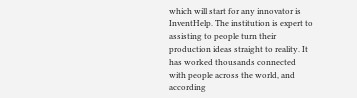which will start for any innovator is InventHelp. The institution is expert to assisting to people turn their production ideas straight to reality. It has worked thousands connected with people across the world, and according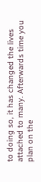to doing so, it has changed the lives attached to many. Afterwards time you plan on the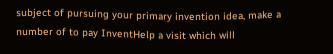subject of pursuing your primary invention idea, make a number of to pay InventHelp a visit which will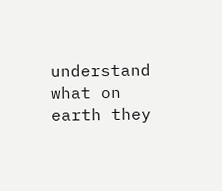understand what on earth they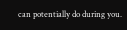can potentially do during you.